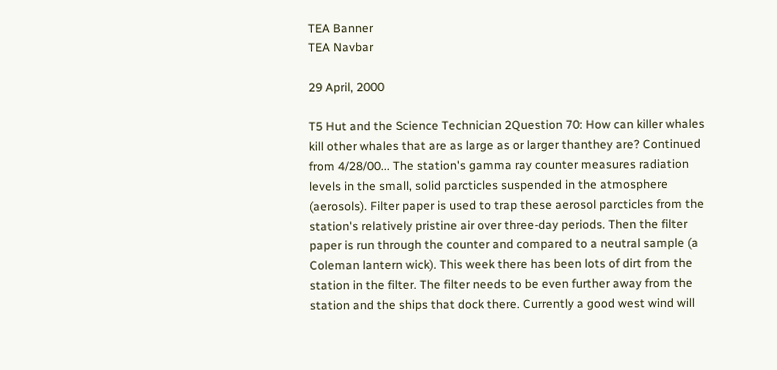TEA Banner
TEA Navbar

29 April, 2000

T5 Hut and the Science Technician 2Question 70: How can killer whales kill other whales that are as large as or larger thanthey are? Continued from 4/28/00... The station's gamma ray counter measures radiation levels in the small, solid parcticles suspended in the atmosphere (aerosols). Filter paper is used to trap these aerosol parcticles from the station's relatively pristine air over three-day periods. Then the filter paper is run through the counter and compared to a neutral sample (a Coleman lantern wick). This week there has been lots of dirt from the station in the filter. The filter needs to be even further away from the station and the ships that dock there. Currently a good west wind will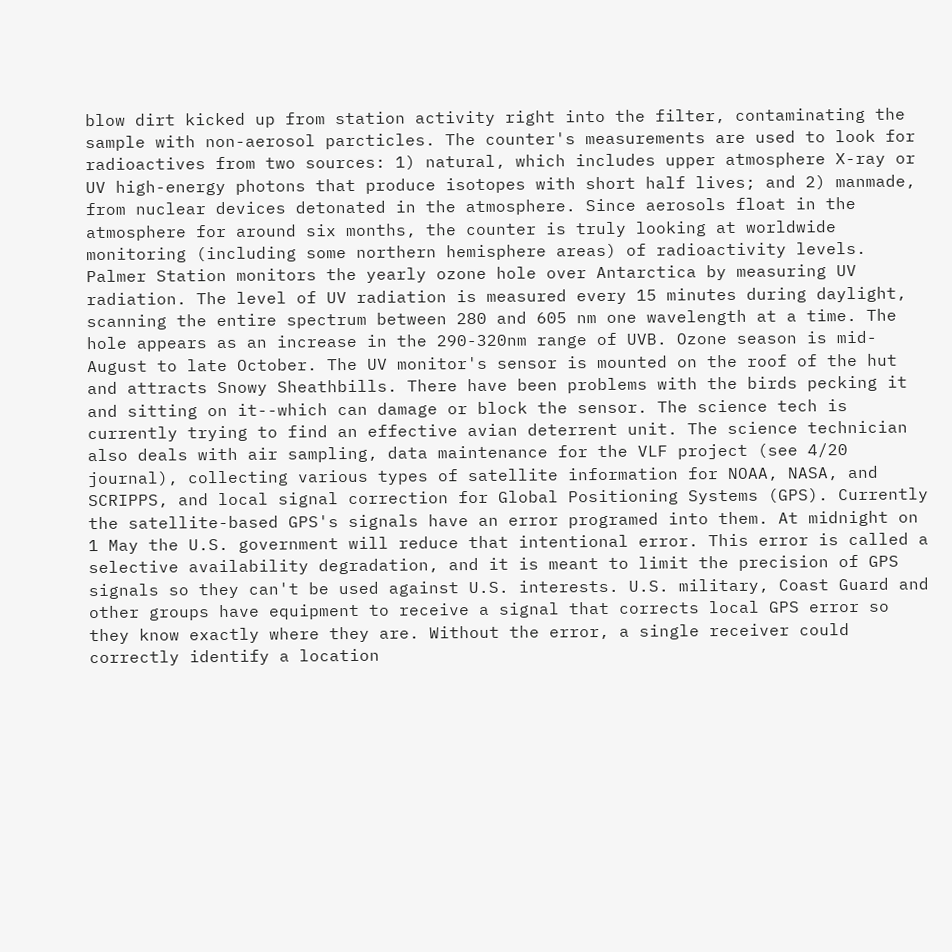blow dirt kicked up from station activity right into the filter, contaminating the sample with non-aerosol parcticles. The counter's measurements are used to look for radioactives from two sources: 1) natural, which includes upper atmosphere X-ray or UV high-energy photons that produce isotopes with short half lives; and 2) manmade, from nuclear devices detonated in the atmosphere. Since aerosols float in the atmosphere for around six months, the counter is truly looking at worldwide monitoring (including some northern hemisphere areas) of radioactivity levels. Palmer Station monitors the yearly ozone hole over Antarctica by measuring UV radiation. The level of UV radiation is measured every 15 minutes during daylight, scanning the entire spectrum between 280 and 605 nm one wavelength at a time. The hole appears as an increase in the 290-320nm range of UVB. Ozone season is mid-August to late October. The UV monitor's sensor is mounted on the roof of the hut and attracts Snowy Sheathbills. There have been problems with the birds pecking it and sitting on it--which can damage or block the sensor. The science tech is currently trying to find an effective avian deterrent unit. The science technician also deals with air sampling, data maintenance for the VLF project (see 4/20 journal), collecting various types of satellite information for NOAA, NASA, and SCRIPPS, and local signal correction for Global Positioning Systems (GPS). Currently the satellite-based GPS's signals have an error programed into them. At midnight on 1 May the U.S. government will reduce that intentional error. This error is called a selective availability degradation, and it is meant to limit the precision of GPS signals so they can't be used against U.S. interests. U.S. military, Coast Guard and other groups have equipment to receive a signal that corrects local GPS error so they know exactly where they are. Without the error, a single receiver could correctly identify a location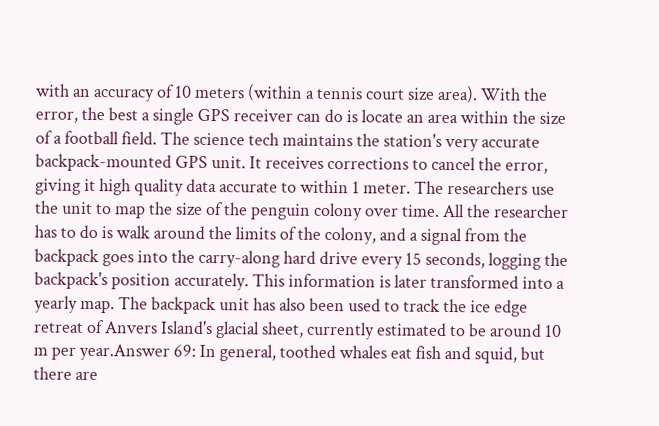with an accuracy of 10 meters (within a tennis court size area). With the error, the best a single GPS receiver can do is locate an area within the size of a football field. The science tech maintains the station's very accurate backpack-mounted GPS unit. It receives corrections to cancel the error, giving it high quality data accurate to within 1 meter. The researchers use the unit to map the size of the penguin colony over time. All the researcher has to do is walk around the limits of the colony, and a signal from the backpack goes into the carry-along hard drive every 15 seconds, logging the backpack's position accurately. This information is later transformed into a yearly map. The backpack unit has also been used to track the ice edge retreat of Anvers Island's glacial sheet, currently estimated to be around 10 m per year.Answer 69: In general, toothed whales eat fish and squid, but there are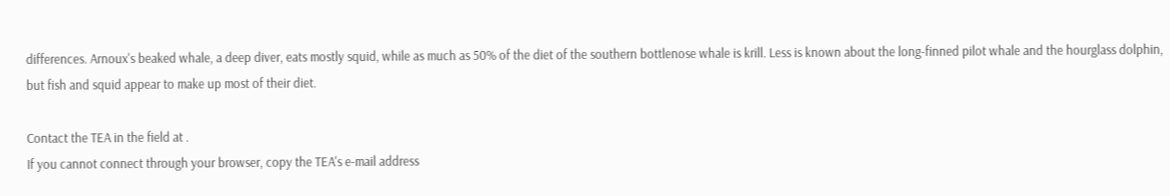differences. Arnoux's beaked whale, a deep diver, eats mostly squid, while as much as 50% of the diet of the southern bottlenose whale is krill. Less is known about the long-finned pilot whale and the hourglass dolphin, but fish and squid appear to make up most of their diet.

Contact the TEA in the field at .
If you cannot connect through your browser, copy the TEA's e-mail address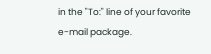in the "To:" line of your favorite e-mail package.